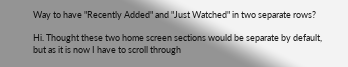Way to have "Recently Added" and "Just Watched" in two separate rows?

Hi. Thought these two home screen sections would be separate by default, but as it is now I have to scroll through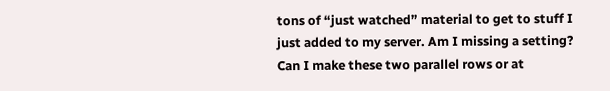tons of “just watched” material to get to stuff I just added to my server. Am I missing a setting? Can I make these two parallel rows or at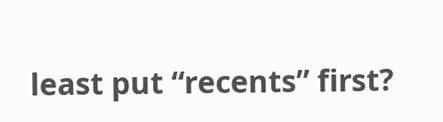least put “recents” first?